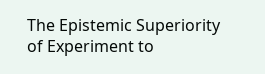The Epistemic Superiority of Experiment to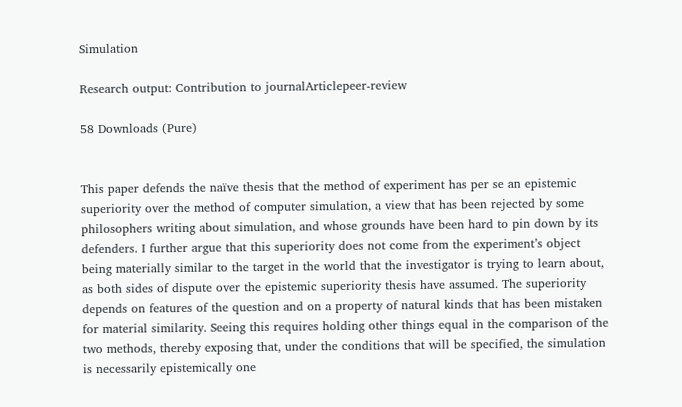Simulation

Research output: Contribution to journalArticlepeer-review

58 Downloads (Pure)


This paper defends the naïve thesis that the method of experiment has per se an epistemic superiority over the method of computer simulation, a view that has been rejected by some philosophers writing about simulation, and whose grounds have been hard to pin down by its defenders. I further argue that this superiority does not come from the experiment’s object being materially similar to the target in the world that the investigator is trying to learn about, as both sides of dispute over the epistemic superiority thesis have assumed. The superiority depends on features of the question and on a property of natural kinds that has been mistaken for material similarity. Seeing this requires holding other things equal in the comparison of the two methods, thereby exposing that, under the conditions that will be specified, the simulation is necessarily epistemically one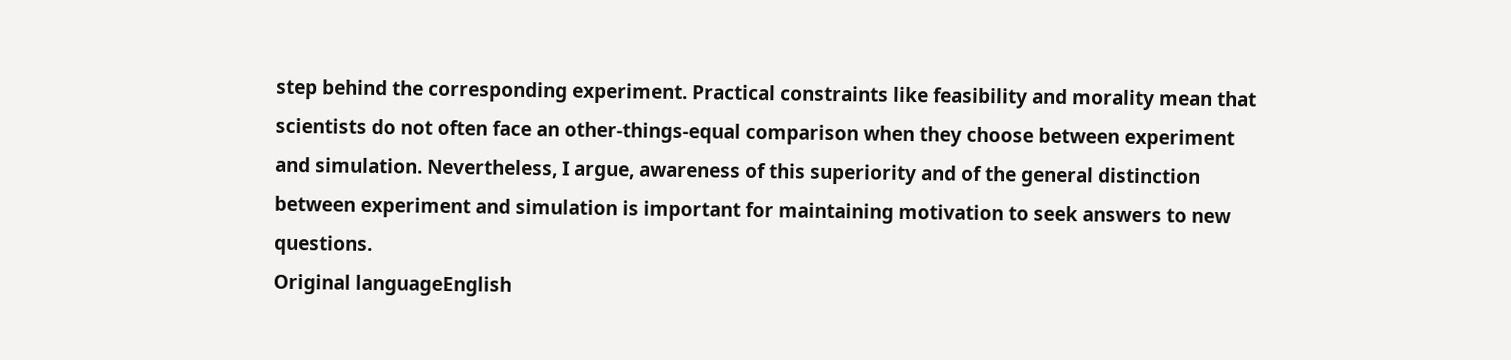step behind the corresponding experiment. Practical constraints like feasibility and morality mean that scientists do not often face an other-things-equal comparison when they choose between experiment and simulation. Nevertheless, I argue, awareness of this superiority and of the general distinction between experiment and simulation is important for maintaining motivation to seek answers to new questions.
Original languageEnglish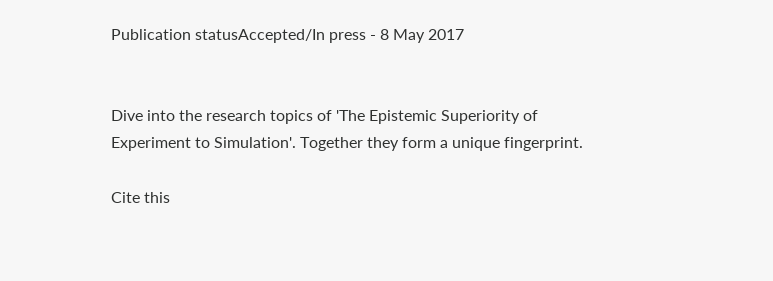Publication statusAccepted/In press - 8 May 2017


Dive into the research topics of 'The Epistemic Superiority of Experiment to Simulation'. Together they form a unique fingerprint.

Cite this